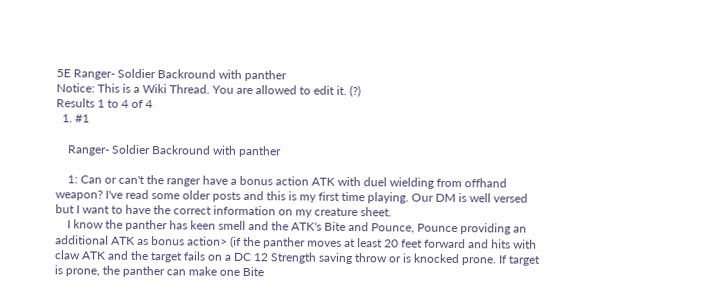5E Ranger- Soldier Backround with panther
Notice: This is a Wiki Thread. You are allowed to edit it. (?)
Results 1 to 4 of 4
  1. #1

    Ranger- Soldier Backround with panther

    1: Can or can't the ranger have a bonus action ATK with duel wielding from offhand weapon? I've read some older posts and this is my first time playing. Our DM is well versed but I want to have the correct information on my creature sheet.
    I know the panther has keen smell and the ATK's Bite and Pounce, Pounce providing an additional ATK as bonus action> (if the panther moves at least 20 feet forward and hits with claw ATK and the target fails on a DC 12 Strength saving throw or is knocked prone. If target is prone, the panther can make one Bite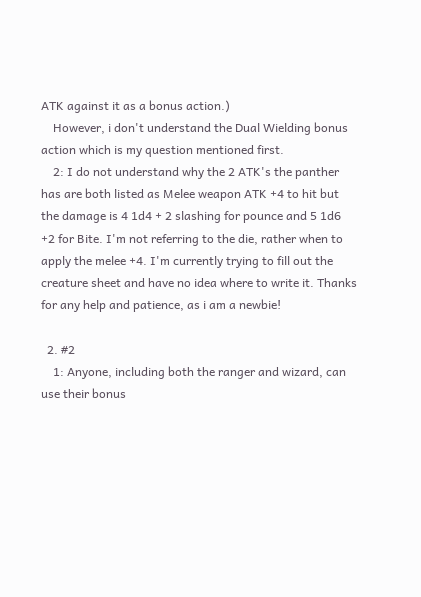ATK against it as a bonus action.)
    However, i don't understand the Dual Wielding bonus action which is my question mentioned first.
    2: I do not understand why the 2 ATK's the panther has are both listed as Melee weapon ATK +4 to hit but the damage is 4 1d4 + 2 slashing for pounce and 5 1d6 +2 for Bite. I'm not referring to the die, rather when to apply the melee +4. I'm currently trying to fill out the creature sheet and have no idea where to write it. Thanks for any help and patience, as i am a newbie!

  2. #2
    1: Anyone, including both the ranger and wizard, can use their bonus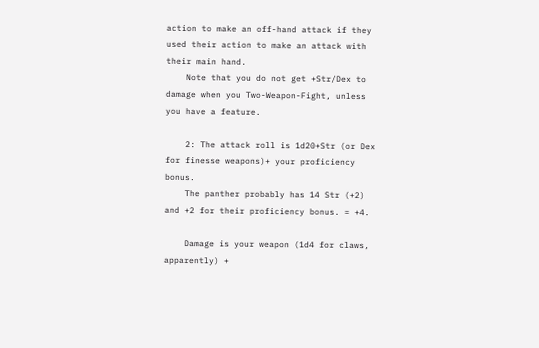action to make an off-hand attack if they used their action to make an attack with their main hand.
    Note that you do not get +Str/Dex to damage when you Two-Weapon-Fight, unless you have a feature.

    2: The attack roll is 1d20+Str (or Dex for finesse weapons)+ your proficiency bonus.
    The panther probably has 14 Str (+2) and +2 for their proficiency bonus. = +4.

    Damage is your weapon (1d4 for claws, apparently) +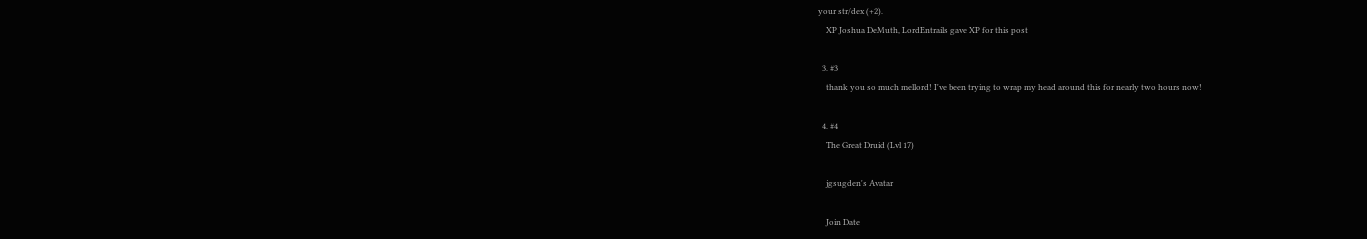your str/dex (+2).
    XP Joshua DeMuth, LordEntrails gave XP for this post

  3. #3
    thank you so much mellord! I've been trying to wrap my head around this for nearly two hours now!

  4. #4
    The Great Druid (Lvl 17)

    jgsugden's Avatar

    Join Date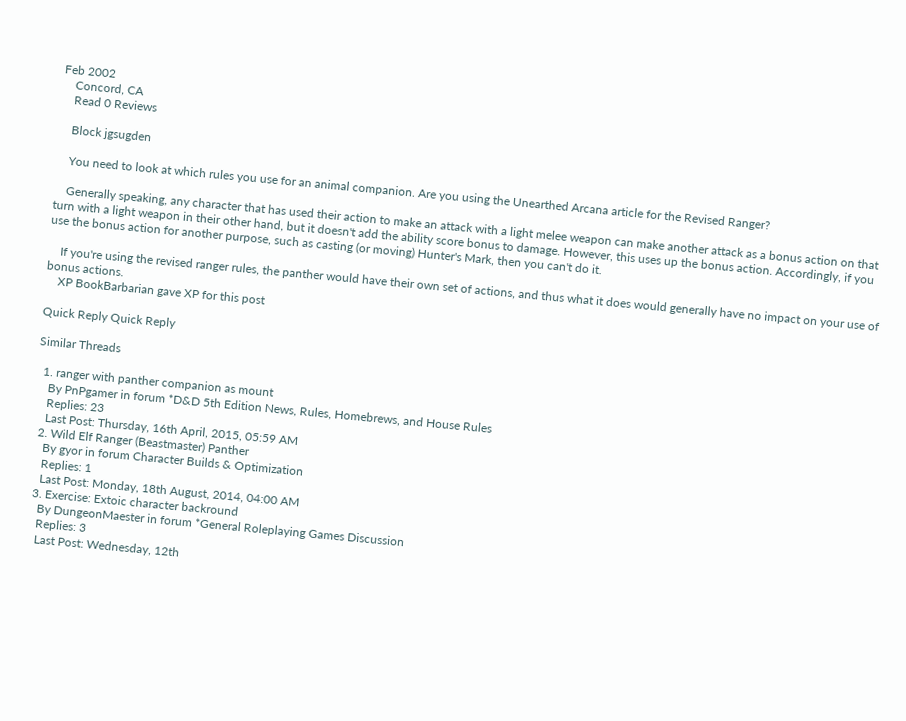Feb 2002
    Concord, CA
    Read 0 Reviews

    Block jgsugden

    You need to look at which rules you use for an animal companion. Are you using the Unearthed Arcana article for the Revised Ranger?

    Generally speaking, any character that has used their action to make an attack with a light melee weapon can make another attack as a bonus action on that turn with a light weapon in their other hand, but it doesn't add the ability score bonus to damage. However, this uses up the bonus action. Accordingly, if you use the bonus action for another purpose, such as casting (or moving) Hunter's Mark, then you can't do it.

    If you're using the revised ranger rules, the panther would have their own set of actions, and thus what it does would generally have no impact on your use of bonus actions.
    XP BookBarbarian gave XP for this post

Quick Reply Quick Reply

Similar Threads

  1. ranger with panther companion as mount
    By PnPgamer in forum *D&D 5th Edition News, Rules, Homebrews, and House Rules
    Replies: 23
    Last Post: Thursday, 16th April, 2015, 05:59 AM
  2. Wild Elf Ranger (Beastmaster) Panther
    By gyor in forum Character Builds & Optimization
    Replies: 1
    Last Post: Monday, 18th August, 2014, 04:00 AM
  3. Exercise: Extoic character backround
    By DungeonMaester in forum *General Roleplaying Games Discussion
    Replies: 3
    Last Post: Wednesday, 12th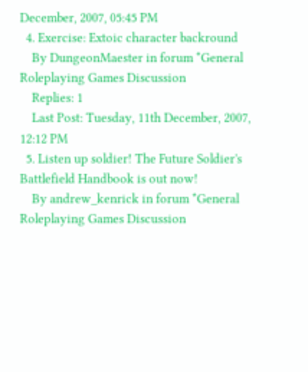December, 2007, 05:45 PM
  4. Exercise: Extoic character backround
    By DungeonMaester in forum *General Roleplaying Games Discussion
    Replies: 1
    Last Post: Tuesday, 11th December, 2007, 12:12 PM
  5. Listen up soldier! The Future Soldier's Battlefield Handbook is out now!
    By andrew_kenrick in forum *General Roleplaying Games Discussion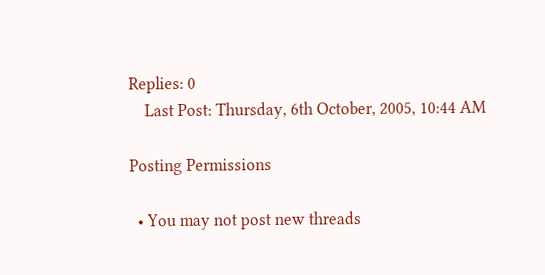Replies: 0
    Last Post: Thursday, 6th October, 2005, 10:44 AM

Posting Permissions

  • You may not post new threads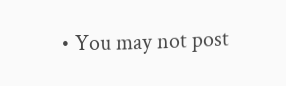• You may not post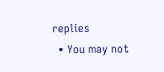replies
  • You may not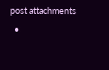post attachments
  •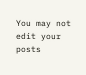You may not edit your posts